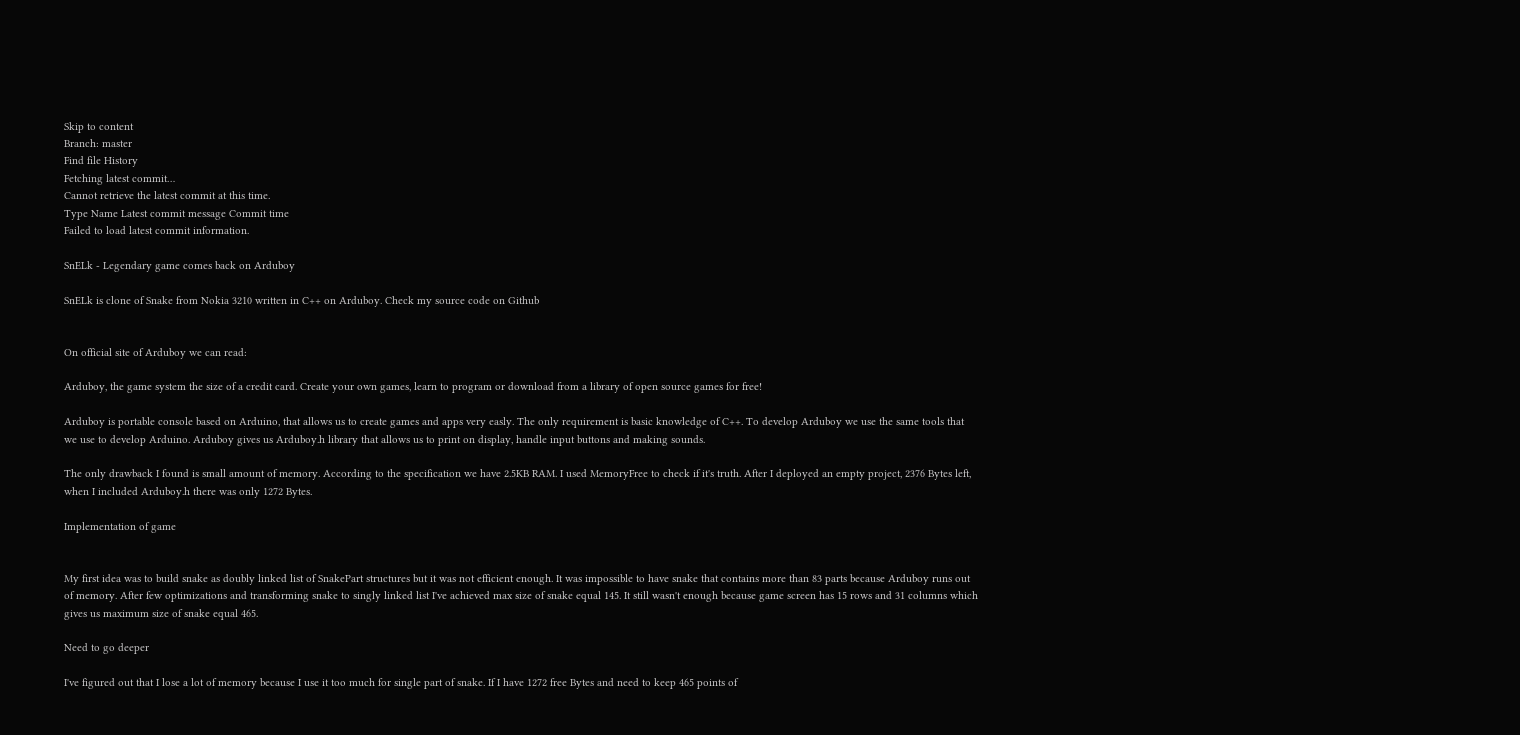Skip to content
Branch: master
Find file History
Fetching latest commit…
Cannot retrieve the latest commit at this time.
Type Name Latest commit message Commit time
Failed to load latest commit information.

SnELk - Legendary game comes back on Arduboy

SnELk is clone of Snake from Nokia 3210 written in C++ on Arduboy. Check my source code on Github


On official site of Arduboy we can read:

Arduboy, the game system the size of a credit card. Create your own games, learn to program or download from a library of open source games for free!

Arduboy is portable console based on Arduino, that allows us to create games and apps very easly. The only requirement is basic knowledge of C++. To develop Arduboy we use the same tools that we use to develop Arduino. Arduboy gives us Arduboy.h library that allows us to print on display, handle input buttons and making sounds.

The only drawback I found is small amount of memory. According to the specification we have 2.5KB RAM. I used MemoryFree to check if it's truth. After I deployed an empty project, 2376 Bytes left, when I included Arduboy.h there was only 1272 Bytes.

Implementation of game


My first idea was to build snake as doubly linked list of SnakePart structures but it was not efficient enough. It was impossible to have snake that contains more than 83 parts because Arduboy runs out of memory. After few optimizations and transforming snake to singly linked list I've achieved max size of snake equal 145. It still wasn't enough because game screen has 15 rows and 31 columns which gives us maximum size of snake equal 465.

Need to go deeper

I've figured out that I lose a lot of memory because I use it too much for single part of snake. If I have 1272 free Bytes and need to keep 465 points of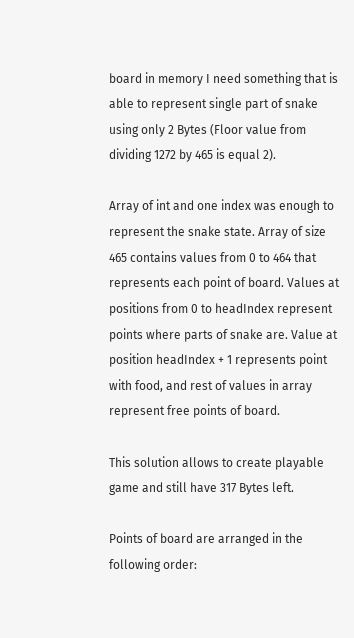board in memory I need something that is able to represent single part of snake using only 2 Bytes (Floor value from dividing 1272 by 465 is equal 2).

Array of int and one index was enough to represent the snake state. Array of size 465 contains values from 0 to 464 that represents each point of board. Values at positions from 0 to headIndex represent points where parts of snake are. Value at position headIndex + 1 represents point with food, and rest of values in array represent free points of board.

This solution allows to create playable game and still have 317 Bytes left.

Points of board are arranged in the following order: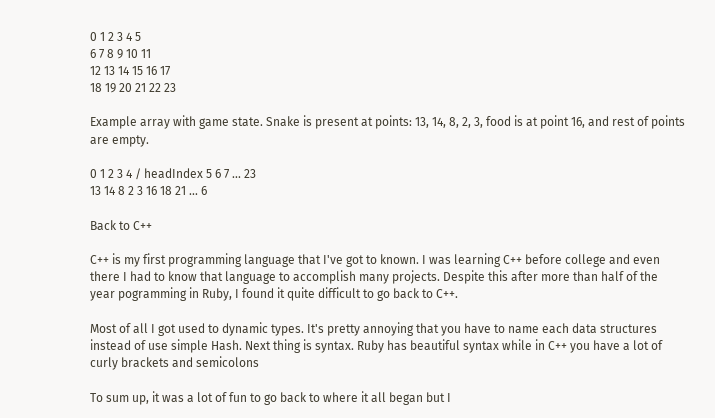0 1 2 3 4 5
6 7 8 9 10 11
12 13 14 15 16 17
18 19 20 21 22 23

Example array with game state. Snake is present at points: 13, 14, 8, 2, 3, food is at point 16, and rest of points are empty.

0 1 2 3 4 / headIndex 5 6 7 ... 23
13 14 8 2 3 16 18 21 ... 6

Back to C++

C++ is my first programming language that I've got to known. I was learning C++ before college and even there I had to know that language to accomplish many projects. Despite this after more than half of the year pogramming in Ruby, I found it quite difficult to go back to C++.

Most of all I got used to dynamic types. It's pretty annoying that you have to name each data structures instead of use simple Hash. Next thing is syntax. Ruby has beautiful syntax while in C++ you have a lot of curly brackets and semicolons

To sum up, it was a lot of fun to go back to where it all began but I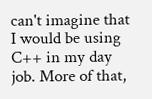can't imagine that I would be using C++ in my day job. More of that,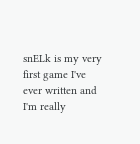snELk is my very first game I've ever written and I'm really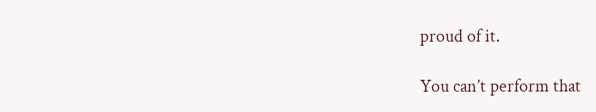proud of it.

You can’t perform that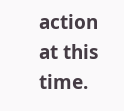action at this time.